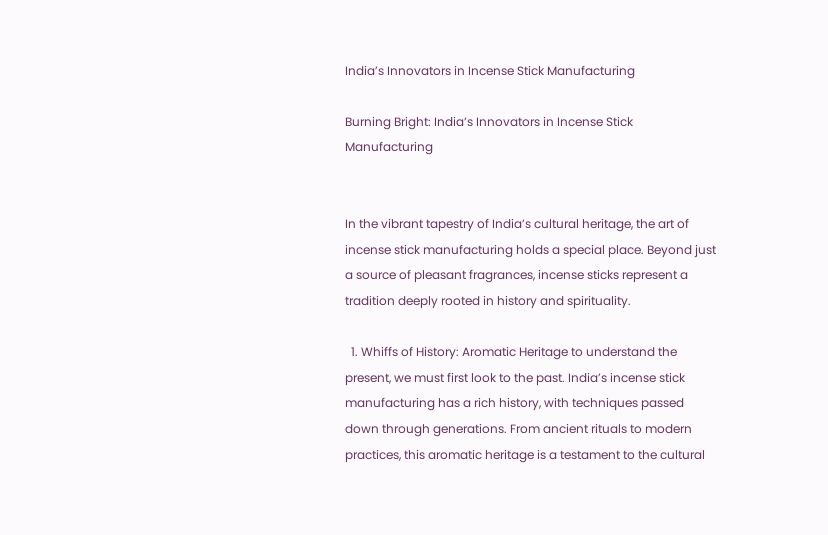India’s Innovators in Incense Stick Manufacturing

Burning Bright: India’s Innovators in Incense Stick Manufacturing


In the vibrant tapestry of India’s cultural heritage, the art of incense stick manufacturing holds a special place. Beyond just a source of pleasant fragrances, incense sticks represent a tradition deeply rooted in history and spirituality.

  1. Whiffs of History: Aromatic Heritage to understand the present, we must first look to the past. India’s incense stick manufacturing has a rich history, with techniques passed down through generations. From ancient rituals to modern practices, this aromatic heritage is a testament to the cultural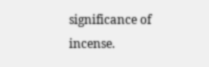significance of incense.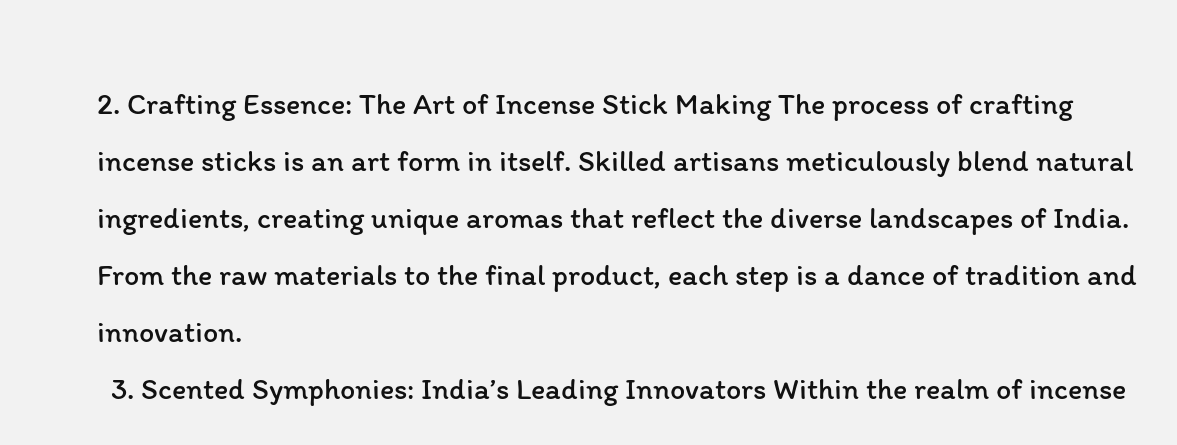2. Crafting Essence: The Art of Incense Stick Making The process of crafting incense sticks is an art form in itself. Skilled artisans meticulously blend natural ingredients, creating unique aromas that reflect the diverse landscapes of India. From the raw materials to the final product, each step is a dance of tradition and innovation.
  3. Scented Symphonies: India’s Leading Innovators Within the realm of incense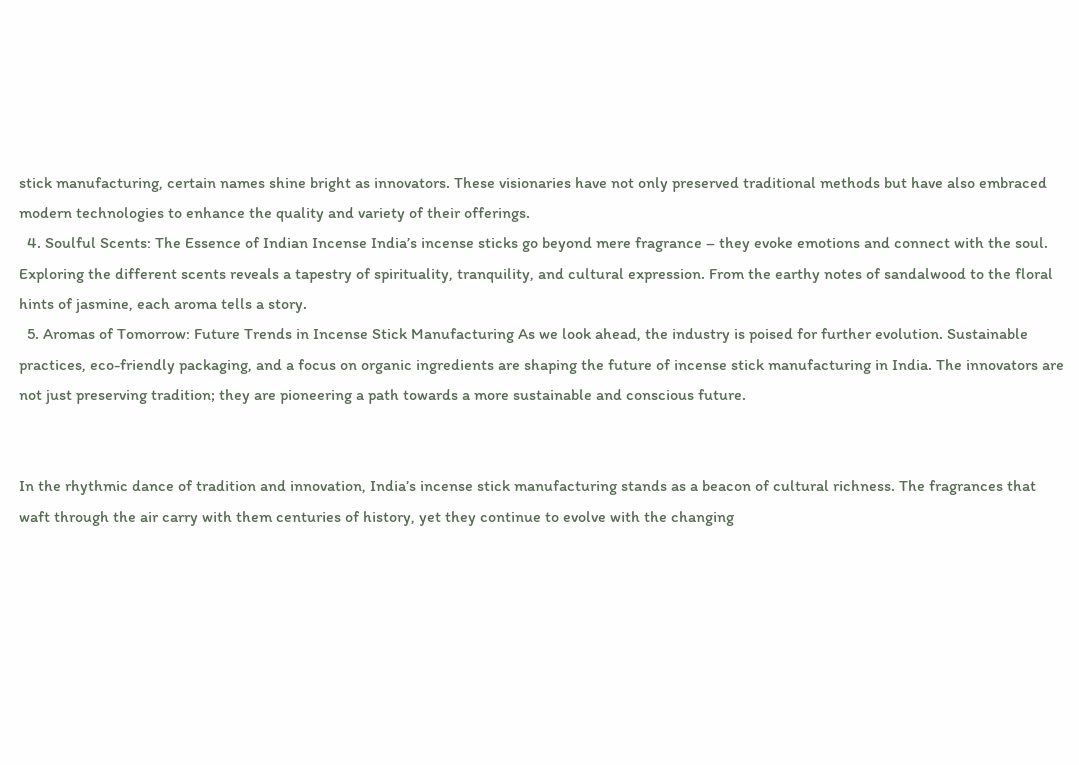stick manufacturing, certain names shine bright as innovators. These visionaries have not only preserved traditional methods but have also embraced modern technologies to enhance the quality and variety of their offerings.
  4. Soulful Scents: The Essence of Indian Incense India’s incense sticks go beyond mere fragrance – they evoke emotions and connect with the soul. Exploring the different scents reveals a tapestry of spirituality, tranquility, and cultural expression. From the earthy notes of sandalwood to the floral hints of jasmine, each aroma tells a story.
  5. Aromas of Tomorrow: Future Trends in Incense Stick Manufacturing As we look ahead, the industry is poised for further evolution. Sustainable practices, eco-friendly packaging, and a focus on organic ingredients are shaping the future of incense stick manufacturing in India. The innovators are not just preserving tradition; they are pioneering a path towards a more sustainable and conscious future.


In the rhythmic dance of tradition and innovation, India’s incense stick manufacturing stands as a beacon of cultural richness. The fragrances that waft through the air carry with them centuries of history, yet they continue to evolve with the changing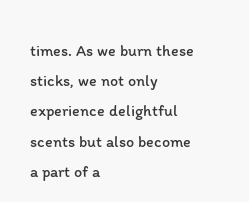times. As we burn these sticks, we not only experience delightful scents but also become a part of a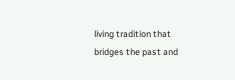living tradition that bridges the past and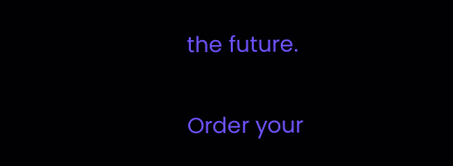the future.

Order your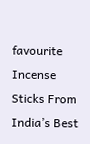favourite Incense Sticks From India’s Best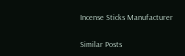Incense Sticks Manufacturer

Similar Posts